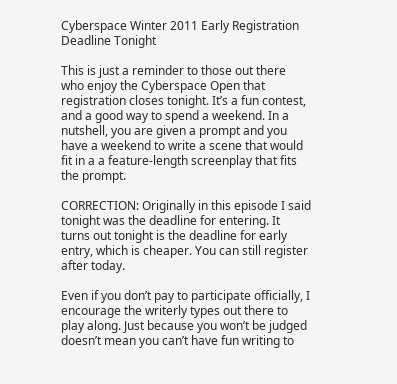Cyberspace Winter 2011 Early Registration Deadline Tonight

This is just a reminder to those out there who enjoy the Cyberspace Open that registration closes tonight. It’s a fun contest, and a good way to spend a weekend. In a nutshell, you are given a prompt and you have a weekend to write a scene that would fit in a a feature-length screenplay that fits the prompt.

CORRECTION: Originally in this episode I said tonight was the deadline for entering. It turns out tonight is the deadline for early entry, which is cheaper. You can still register after today.

Even if you don’t pay to participate officially, I encourage the writerly types out there to play along. Just because you won’t be judged doesn’t mean you can’t have fun writing to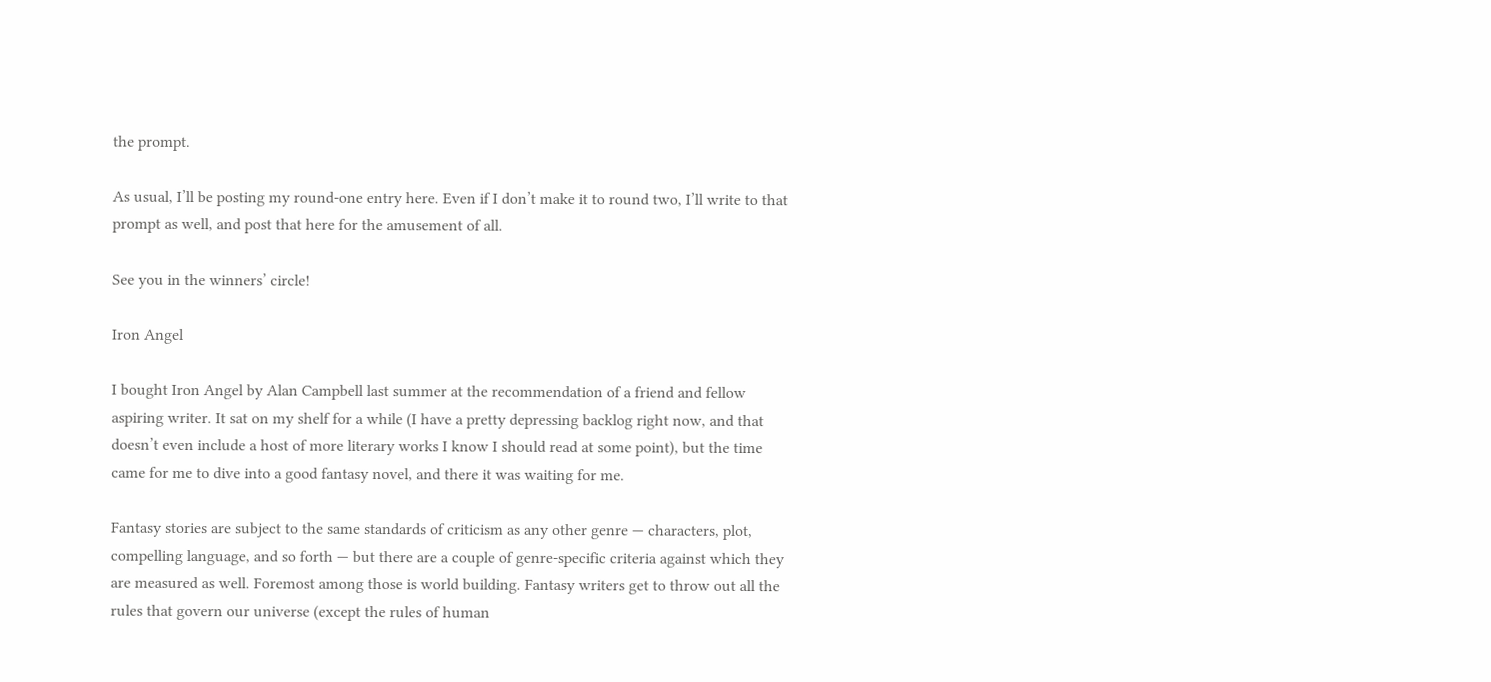the prompt.

As usual, I’ll be posting my round-one entry here. Even if I don’t make it to round two, I’ll write to that prompt as well, and post that here for the amusement of all.

See you in the winners’ circle!

Iron Angel

I bought Iron Angel by Alan Campbell last summer at the recommendation of a friend and fellow aspiring writer. It sat on my shelf for a while (I have a pretty depressing backlog right now, and that doesn’t even include a host of more literary works I know I should read at some point), but the time came for me to dive into a good fantasy novel, and there it was waiting for me.

Fantasy stories are subject to the same standards of criticism as any other genre — characters, plot, compelling language, and so forth — but there are a couple of genre-specific criteria against which they are measured as well. Foremost among those is world building. Fantasy writers get to throw out all the rules that govern our universe (except the rules of human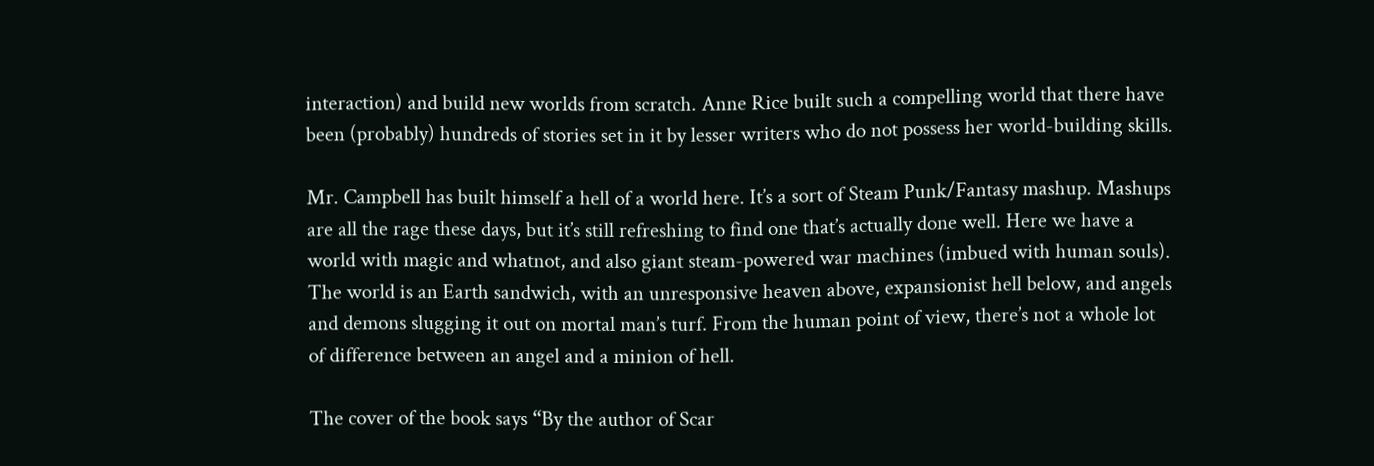interaction) and build new worlds from scratch. Anne Rice built such a compelling world that there have been (probably) hundreds of stories set in it by lesser writers who do not possess her world-building skills.

Mr. Campbell has built himself a hell of a world here. It’s a sort of Steam Punk/Fantasy mashup. Mashups are all the rage these days, but it’s still refreshing to find one that’s actually done well. Here we have a world with magic and whatnot, and also giant steam-powered war machines (imbued with human souls). The world is an Earth sandwich, with an unresponsive heaven above, expansionist hell below, and angels and demons slugging it out on mortal man’s turf. From the human point of view, there’s not a whole lot of difference between an angel and a minion of hell.

The cover of the book says “By the author of Scar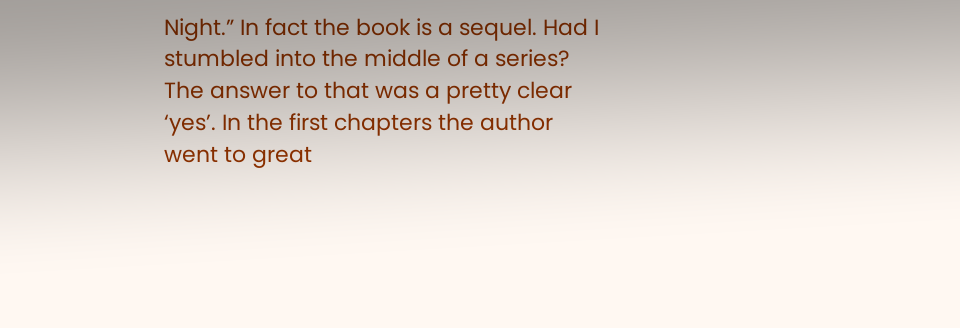Night.” In fact the book is a sequel. Had I stumbled into the middle of a series? The answer to that was a pretty clear ‘yes’. In the first chapters the author went to great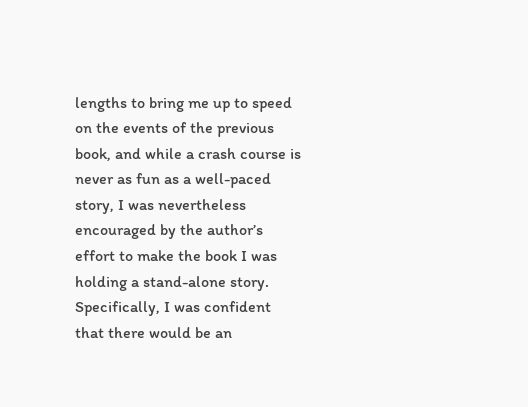lengths to bring me up to speed on the events of the previous book, and while a crash course is never as fun as a well-paced story, I was nevertheless encouraged by the author’s effort to make the book I was holding a stand-alone story. Specifically, I was confident that there would be an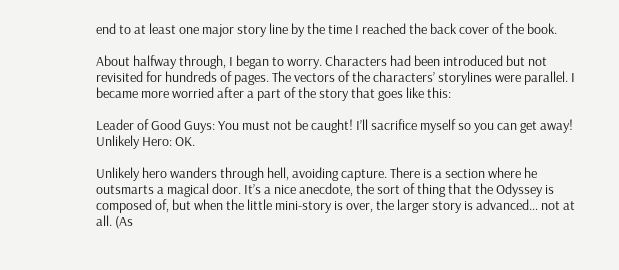end to at least one major story line by the time I reached the back cover of the book.

About halfway through, I began to worry. Characters had been introduced but not revisited for hundreds of pages. The vectors of the characters’ storylines were parallel. I became more worried after a part of the story that goes like this:

Leader of Good Guys: You must not be caught! I’ll sacrifice myself so you can get away!
Unlikely Hero: OK.

Unlikely hero wanders through hell, avoiding capture. There is a section where he outsmarts a magical door. It’s a nice anecdote, the sort of thing that the Odyssey is composed of, but when the little mini-story is over, the larger story is advanced… not at all. (As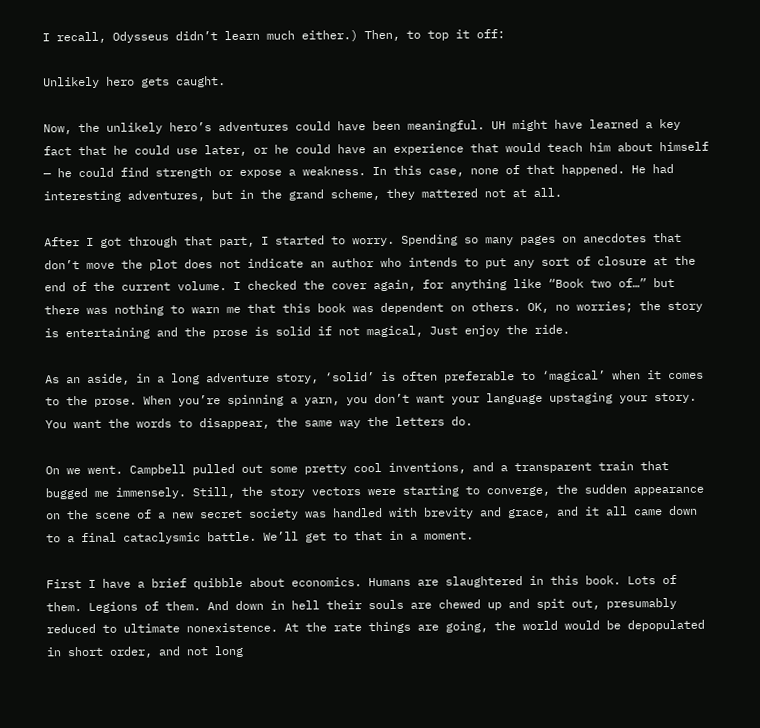I recall, Odysseus didn’t learn much either.) Then, to top it off:

Unlikely hero gets caught.

Now, the unlikely hero’s adventures could have been meaningful. UH might have learned a key fact that he could use later, or he could have an experience that would teach him about himself — he could find strength or expose a weakness. In this case, none of that happened. He had interesting adventures, but in the grand scheme, they mattered not at all.

After I got through that part, I started to worry. Spending so many pages on anecdotes that don’t move the plot does not indicate an author who intends to put any sort of closure at the end of the current volume. I checked the cover again, for anything like “Book two of…” but there was nothing to warn me that this book was dependent on others. OK, no worries; the story is entertaining and the prose is solid if not magical, Just enjoy the ride.

As an aside, in a long adventure story, ‘solid’ is often preferable to ‘magical’ when it comes to the prose. When you’re spinning a yarn, you don’t want your language upstaging your story. You want the words to disappear, the same way the letters do.

On we went. Campbell pulled out some pretty cool inventions, and a transparent train that bugged me immensely. Still, the story vectors were starting to converge, the sudden appearance on the scene of a new secret society was handled with brevity and grace, and it all came down to a final cataclysmic battle. We’ll get to that in a moment.

First I have a brief quibble about economics. Humans are slaughtered in this book. Lots of them. Legions of them. And down in hell their souls are chewed up and spit out, presumably reduced to ultimate nonexistence. At the rate things are going, the world would be depopulated in short order, and not long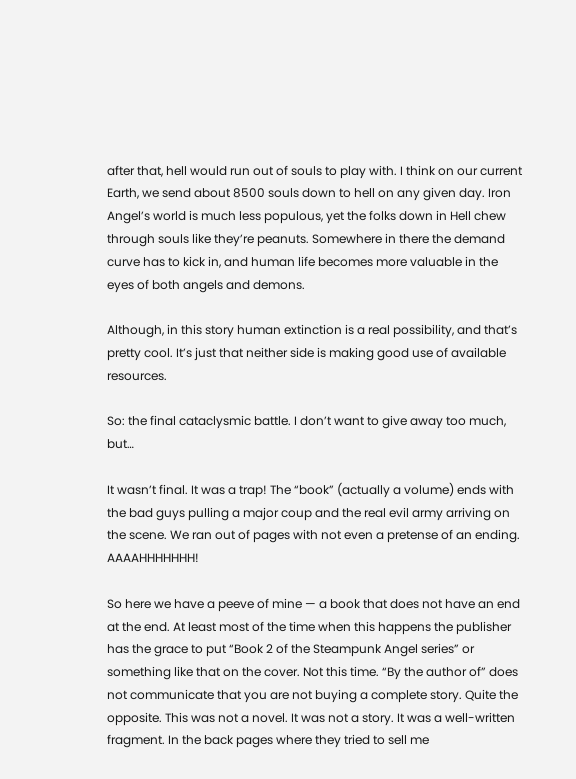after that, hell would run out of souls to play with. I think on our current Earth, we send about 8500 souls down to hell on any given day. Iron Angel’s world is much less populous, yet the folks down in Hell chew through souls like they’re peanuts. Somewhere in there the demand curve has to kick in, and human life becomes more valuable in the eyes of both angels and demons.

Although, in this story human extinction is a real possibility, and that’s pretty cool. It’s just that neither side is making good use of available resources.

So: the final cataclysmic battle. I don’t want to give away too much, but…

It wasn’t final. It was a trap! The “book” (actually a volume) ends with the bad guys pulling a major coup and the real evil army arriving on the scene. We ran out of pages with not even a pretense of an ending. AAAAHHHHHHH!

So here we have a peeve of mine — a book that does not have an end at the end. At least most of the time when this happens the publisher has the grace to put “Book 2 of the Steampunk Angel series” or something like that on the cover. Not this time. “By the author of” does not communicate that you are not buying a complete story. Quite the opposite. This was not a novel. It was not a story. It was a well-written fragment. In the back pages where they tried to sell me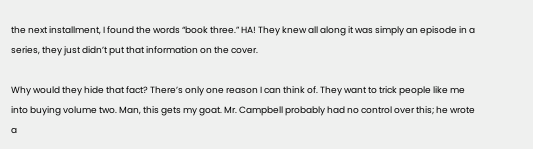the next installment, I found the words “book three.” HA! They knew all along it was simply an episode in a series, they just didn’t put that information on the cover.

Why would they hide that fact? There’s only one reason I can think of. They want to trick people like me into buying volume two. Man, this gets my goat. Mr. Campbell probably had no control over this; he wrote a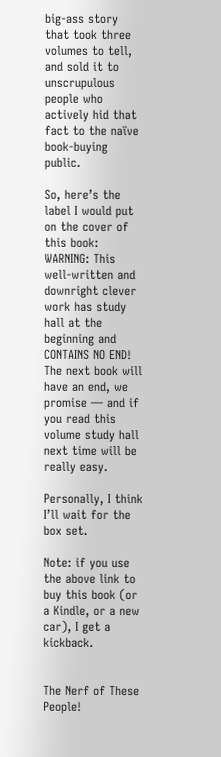big-ass story that took three volumes to tell, and sold it to unscrupulous people who actively hid that fact to the naïve book-buying public.

So, here’s the label I would put on the cover of this book: WARNING: This well-written and downright clever work has study hall at the beginning and CONTAINS NO END! The next book will have an end, we promise — and if you read this volume study hall next time will be really easy.

Personally, I think I’ll wait for the box set.

Note: if you use the above link to buy this book (or a Kindle, or a new car), I get a kickback.


The Nerf of These People!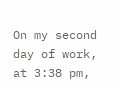On my second day of work, at 3:38 pm,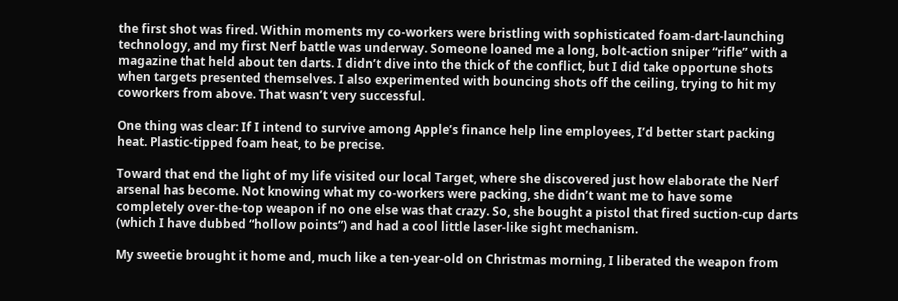the first shot was fired. Within moments my co-workers were bristling with sophisticated foam-dart-launching technology, and my first Nerf battle was underway. Someone loaned me a long, bolt-action sniper “rifle” with a magazine that held about ten darts. I didn’t dive into the thick of the conflict, but I did take opportune shots when targets presented themselves. I also experimented with bouncing shots off the ceiling, trying to hit my coworkers from above. That wasn’t very successful.

One thing was clear: If I intend to survive among Apple’s finance help line employees, I’d better start packing heat. Plastic-tipped foam heat, to be precise.

Toward that end the light of my life visited our local Target, where she discovered just how elaborate the Nerf arsenal has become. Not knowing what my co-workers were packing, she didn’t want me to have some completely over-the-top weapon if no one else was that crazy. So, she bought a pistol that fired suction-cup darts (which I have dubbed “hollow points”) and had a cool little laser-like sight mechanism.

My sweetie brought it home and, much like a ten-year-old on Christmas morning, I liberated the weapon from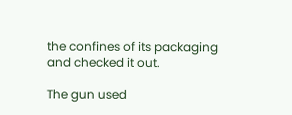the confines of its packaging and checked it out.

The gun used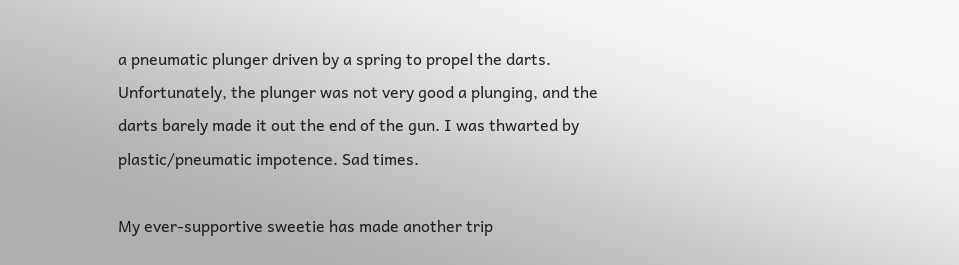a pneumatic plunger driven by a spring to propel the darts. Unfortunately, the plunger was not very good a plunging, and the darts barely made it out the end of the gun. I was thwarted by plastic/pneumatic impotence. Sad times.

My ever-supportive sweetie has made another trip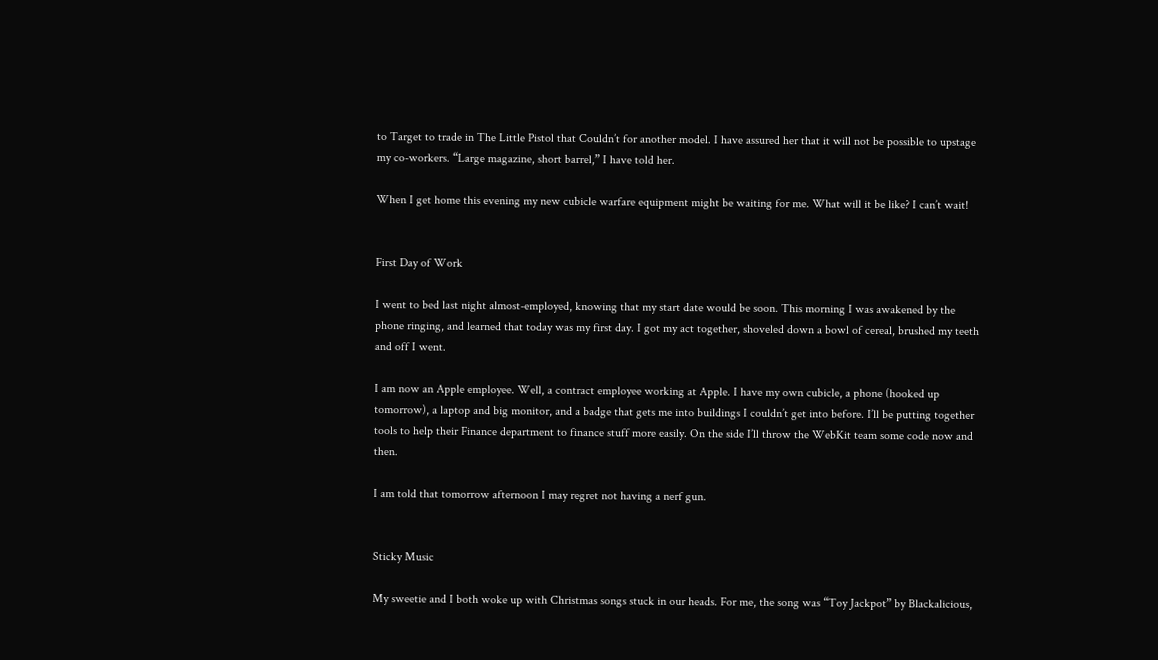to Target to trade in The Little Pistol that Couldn’t for another model. I have assured her that it will not be possible to upstage my co-workers. “Large magazine, short barrel,” I have told her.

When I get home this evening my new cubicle warfare equipment might be waiting for me. What will it be like? I can’t wait!


First Day of Work

I went to bed last night almost-employed, knowing that my start date would be soon. This morning I was awakened by the phone ringing, and learned that today was my first day. I got my act together, shoveled down a bowl of cereal, brushed my teeth and off I went.

I am now an Apple employee. Well, a contract employee working at Apple. I have my own cubicle, a phone (hooked up tomorrow), a laptop and big monitor, and a badge that gets me into buildings I couldn’t get into before. I’ll be putting together tools to help their Finance department to finance stuff more easily. On the side I’ll throw the WebKit team some code now and then.

I am told that tomorrow afternoon I may regret not having a nerf gun.


Sticky Music

My sweetie and I both woke up with Christmas songs stuck in our heads. For me, the song was “Toy Jackpot” by Blackalicious,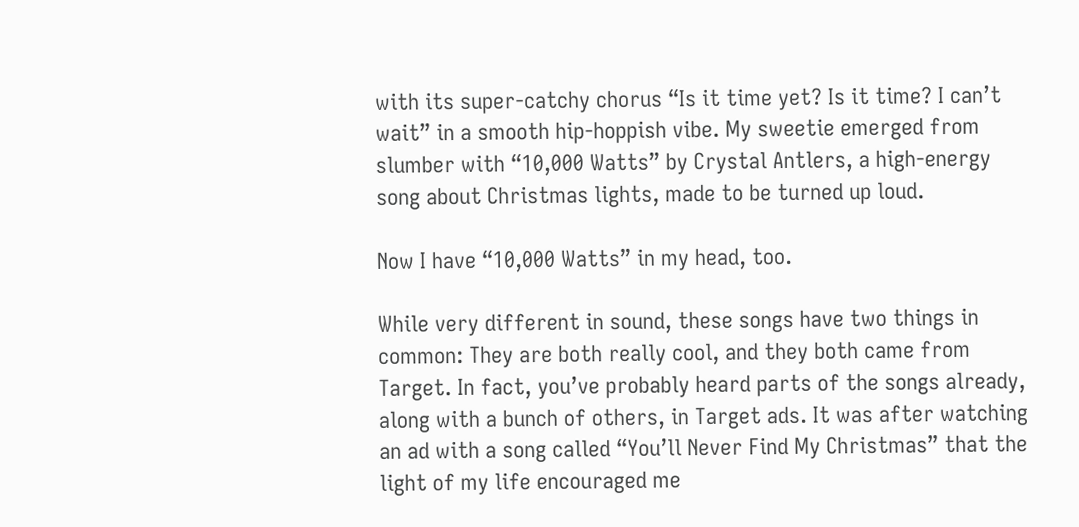with its super-catchy chorus “Is it time yet? Is it time? I can’t wait” in a smooth hip-hoppish vibe. My sweetie emerged from slumber with “10,000 Watts” by Crystal Antlers, a high-energy song about Christmas lights, made to be turned up loud.

Now I have “10,000 Watts” in my head, too.

While very different in sound, these songs have two things in common: They are both really cool, and they both came from Target. In fact, you’ve probably heard parts of the songs already, along with a bunch of others, in Target ads. It was after watching an ad with a song called “You’ll Never Find My Christmas” that the light of my life encouraged me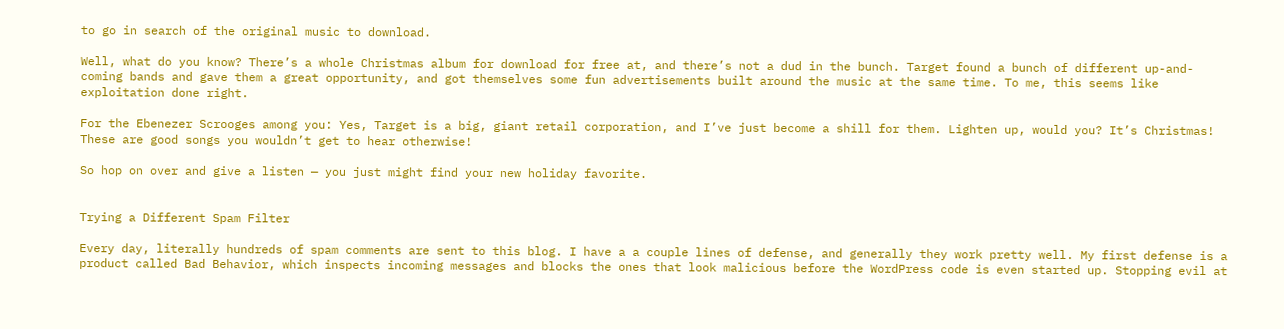to go in search of the original music to download.

Well, what do you know? There’s a whole Christmas album for download for free at, and there’s not a dud in the bunch. Target found a bunch of different up-and-coming bands and gave them a great opportunity, and got themselves some fun advertisements built around the music at the same time. To me, this seems like exploitation done right.

For the Ebenezer Scrooges among you: Yes, Target is a big, giant retail corporation, and I’ve just become a shill for them. Lighten up, would you? It’s Christmas! These are good songs you wouldn’t get to hear otherwise!

So hop on over and give a listen — you just might find your new holiday favorite.


Trying a Different Spam Filter

Every day, literally hundreds of spam comments are sent to this blog. I have a a couple lines of defense, and generally they work pretty well. My first defense is a product called Bad Behavior, which inspects incoming messages and blocks the ones that look malicious before the WordPress code is even started up. Stopping evil at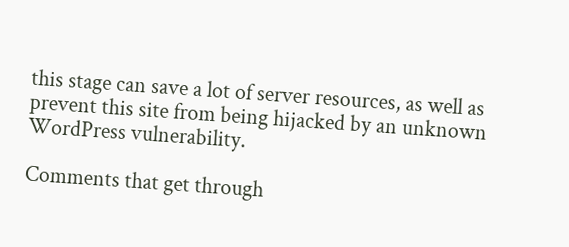this stage can save a lot of server resources, as well as prevent this site from being hijacked by an unknown WordPress vulnerability.

Comments that get through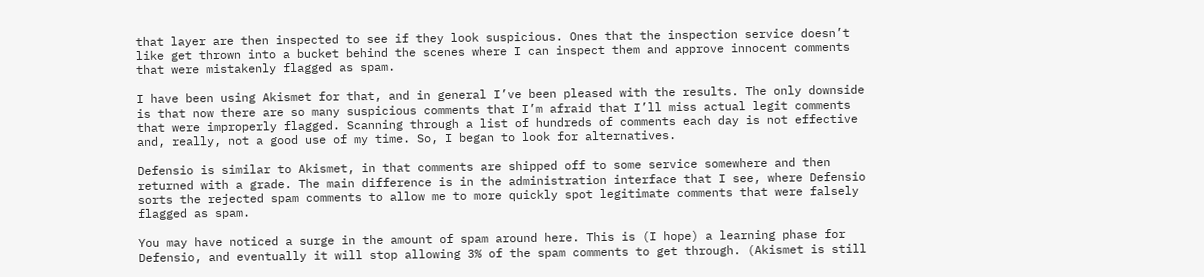that layer are then inspected to see if they look suspicious. Ones that the inspection service doesn’t like get thrown into a bucket behind the scenes where I can inspect them and approve innocent comments that were mistakenly flagged as spam.

I have been using Akismet for that, and in general I’ve been pleased with the results. The only downside is that now there are so many suspicious comments that I’m afraid that I’ll miss actual legit comments that were improperly flagged. Scanning through a list of hundreds of comments each day is not effective and, really, not a good use of my time. So, I began to look for alternatives.

Defensio is similar to Akismet, in that comments are shipped off to some service somewhere and then returned with a grade. The main difference is in the administration interface that I see, where Defensio sorts the rejected spam comments to allow me to more quickly spot legitimate comments that were falsely flagged as spam.

You may have noticed a surge in the amount of spam around here. This is (I hope) a learning phase for Defensio, and eventually it will stop allowing 3% of the spam comments to get through. (Akismet is still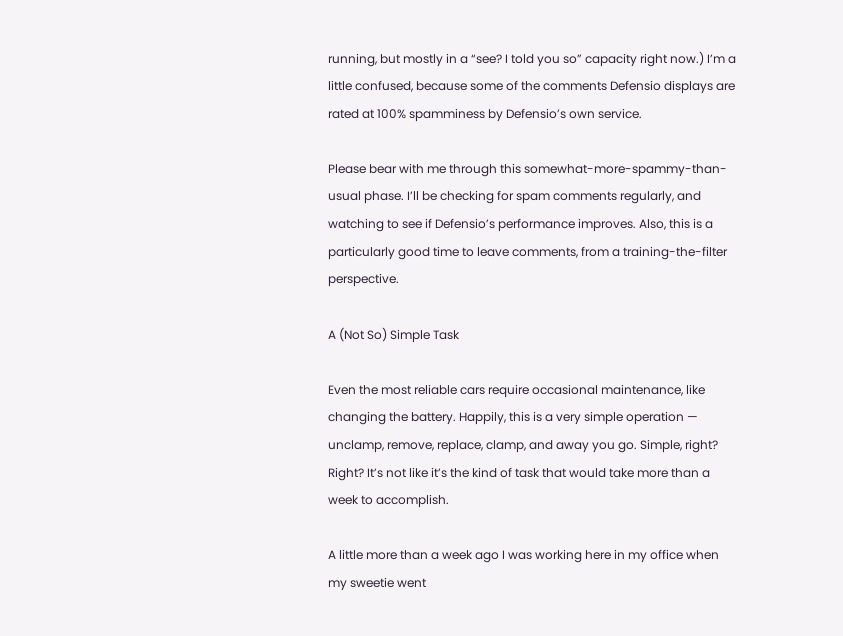running, but mostly in a “see? I told you so” capacity right now.) I’m a little confused, because some of the comments Defensio displays are rated at 100% spamminess by Defensio’s own service.

Please bear with me through this somewhat-more-spammy-than-usual phase. I’ll be checking for spam comments regularly, and watching to see if Defensio’s performance improves. Also, this is a particularly good time to leave comments, from a training-the-filter perspective.

A (Not So) Simple Task

Even the most reliable cars require occasional maintenance, like changing the battery. Happily, this is a very simple operation — unclamp, remove, replace, clamp, and away you go. Simple, right? Right? It’s not like it’s the kind of task that would take more than a week to accomplish.

A little more than a week ago I was working here in my office when my sweetie went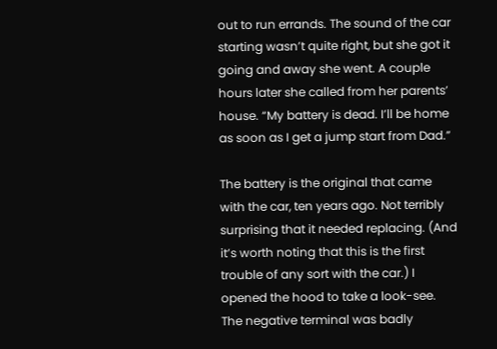out to run errands. The sound of the car starting wasn’t quite right, but she got it going and away she went. A couple hours later she called from her parents’ house. “My battery is dead. I’ll be home as soon as I get a jump start from Dad.”

The battery is the original that came with the car, ten years ago. Not terribly surprising that it needed replacing. (And it’s worth noting that this is the first trouble of any sort with the car.) I opened the hood to take a look-see. The negative terminal was badly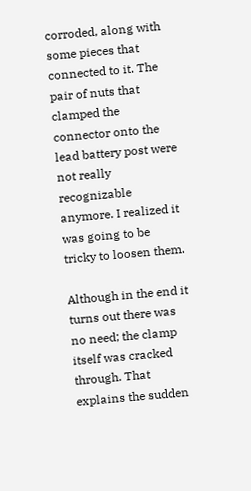corroded, along with some pieces that connected to it. The pair of nuts that clamped the connector onto the lead battery post were not really recognizable anymore. I realized it was going to be tricky to loosen them.

Although in the end it turns out there was no need; the clamp itself was cracked through. That explains the sudden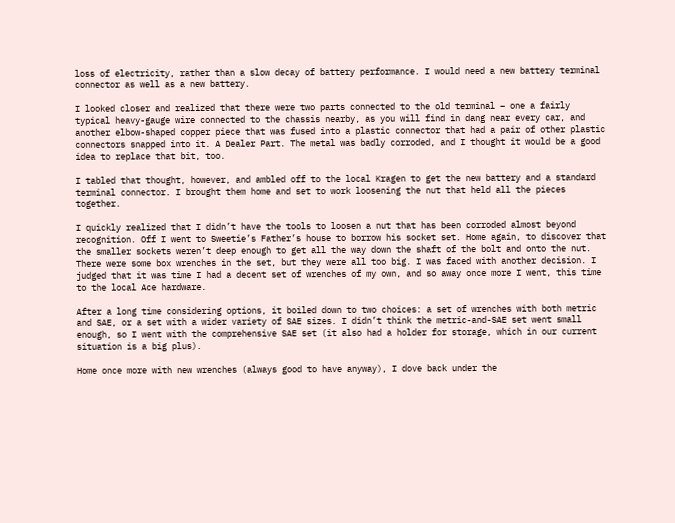loss of electricity, rather than a slow decay of battery performance. I would need a new battery terminal connector as well as a new battery.

I looked closer and realized that there were two parts connected to the old terminal – one a fairly typical heavy-gauge wire connected to the chassis nearby, as you will find in dang near every car, and another elbow-shaped copper piece that was fused into a plastic connector that had a pair of other plastic connectors snapped into it. A Dealer Part. The metal was badly corroded, and I thought it would be a good idea to replace that bit, too.

I tabled that thought, however, and ambled off to the local Kragen to get the new battery and a standard terminal connector. I brought them home and set to work loosening the nut that held all the pieces together.

I quickly realized that I didn’t have the tools to loosen a nut that has been corroded almost beyond recognition. Off I went to Sweetie’s Father’s house to borrow his socket set. Home again, to discover that the smaller sockets weren’t deep enough to get all the way down the shaft of the bolt and onto the nut. There were some box wrenches in the set, but they were all too big. I was faced with another decision. I judged that it was time I had a decent set of wrenches of my own, and so away once more I went, this time to the local Ace hardware.

After a long time considering options, it boiled down to two choices: a set of wrenches with both metric and SAE, or a set with a wider variety of SAE sizes. I didn’t think the metric-and-SAE set went small enough, so I went with the comprehensive SAE set (it also had a holder for storage, which in our current situation is a big plus).

Home once more with new wrenches (always good to have anyway), I dove back under the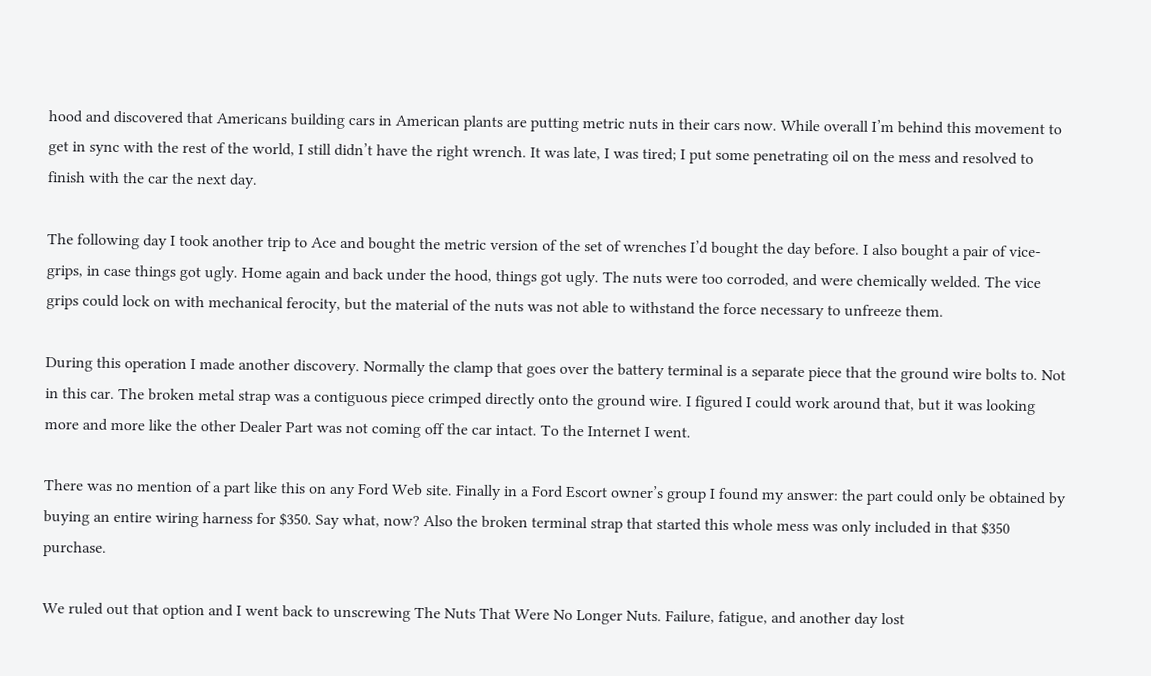hood and discovered that Americans building cars in American plants are putting metric nuts in their cars now. While overall I’m behind this movement to get in sync with the rest of the world, I still didn’t have the right wrench. It was late, I was tired; I put some penetrating oil on the mess and resolved to finish with the car the next day.

The following day I took another trip to Ace and bought the metric version of the set of wrenches I’d bought the day before. I also bought a pair of vice-grips, in case things got ugly. Home again and back under the hood, things got ugly. The nuts were too corroded, and were chemically welded. The vice grips could lock on with mechanical ferocity, but the material of the nuts was not able to withstand the force necessary to unfreeze them.

During this operation I made another discovery. Normally the clamp that goes over the battery terminal is a separate piece that the ground wire bolts to. Not in this car. The broken metal strap was a contiguous piece crimped directly onto the ground wire. I figured I could work around that, but it was looking more and more like the other Dealer Part was not coming off the car intact. To the Internet I went.

There was no mention of a part like this on any Ford Web site. Finally in a Ford Escort owner’s group I found my answer: the part could only be obtained by buying an entire wiring harness for $350. Say what, now? Also the broken terminal strap that started this whole mess was only included in that $350 purchase.

We ruled out that option and I went back to unscrewing The Nuts That Were No Longer Nuts. Failure, fatigue, and another day lost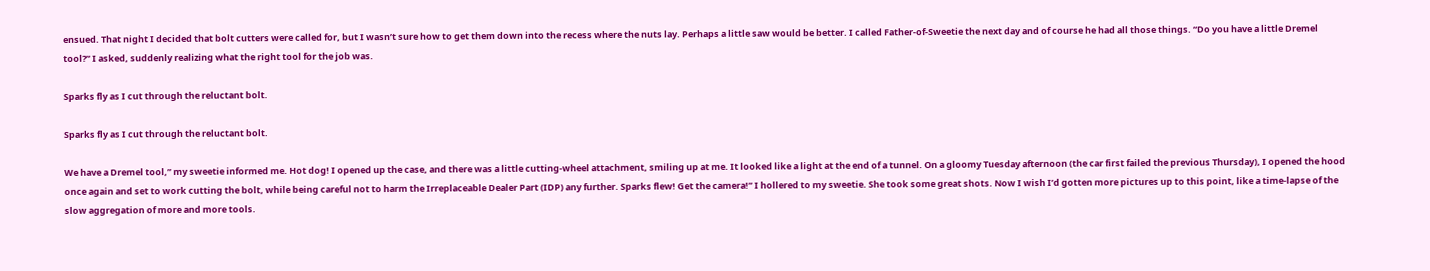ensued. That night I decided that bolt cutters were called for, but I wasn’t sure how to get them down into the recess where the nuts lay. Perhaps a little saw would be better. I called Father-of-Sweetie the next day and of course he had all those things. “Do you have a little Dremel tool?” I asked, suddenly realizing what the right tool for the job was.

Sparks fly as I cut through the reluctant bolt.

Sparks fly as I cut through the reluctant bolt.

We have a Dremel tool,” my sweetie informed me. Hot dog! I opened up the case, and there was a little cutting-wheel attachment, smiling up at me. It looked like a light at the end of a tunnel. On a gloomy Tuesday afternoon (the car first failed the previous Thursday), I opened the hood once again and set to work cutting the bolt, while being careful not to harm the Irreplaceable Dealer Part (IDP) any further. Sparks flew! Get the camera!” I hollered to my sweetie. She took some great shots. Now I wish I’d gotten more pictures up to this point, like a time-lapse of the slow aggregation of more and more tools.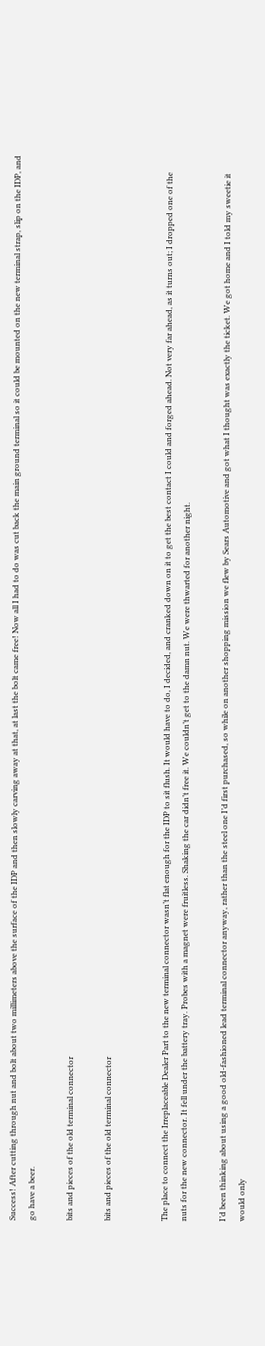Success! After cutting through nut and bolt about two millimeters above the surface of the IDP and then slowly carving away at that, at last the bolt came free! Now all I had to do was cut back the main ground terminal so it could be mounted on the new terminal strap, slip on the IDP, and go have a beer.

bits and pieces of the old terminal connector

bits and pieces of the old terminal connector


The place to connect the Irreplaceable Dealer Part to the new terminal connector wasn’t flat enough for the IDP to sit flush. It would have to do, I decided, and cranked down on it to get the best contact I could and forged ahead. Not very far ahead, as it turns out; I dropped one of the nuts for the new connector. It fell under the battery tray. Probes with a magnet were fruitless. Shaking the car didn’t free it. We couldn’t get to the damn nut. We were thwarted for another night.

I’d been thinking about using a good old-fashioned lead terminal connector anyway, rather than the steel one I’d first purchased, so while on another shopping mission we flew by Sears Automotive and got what I thought was exactly the ticket. We got home and I told my sweetie it would only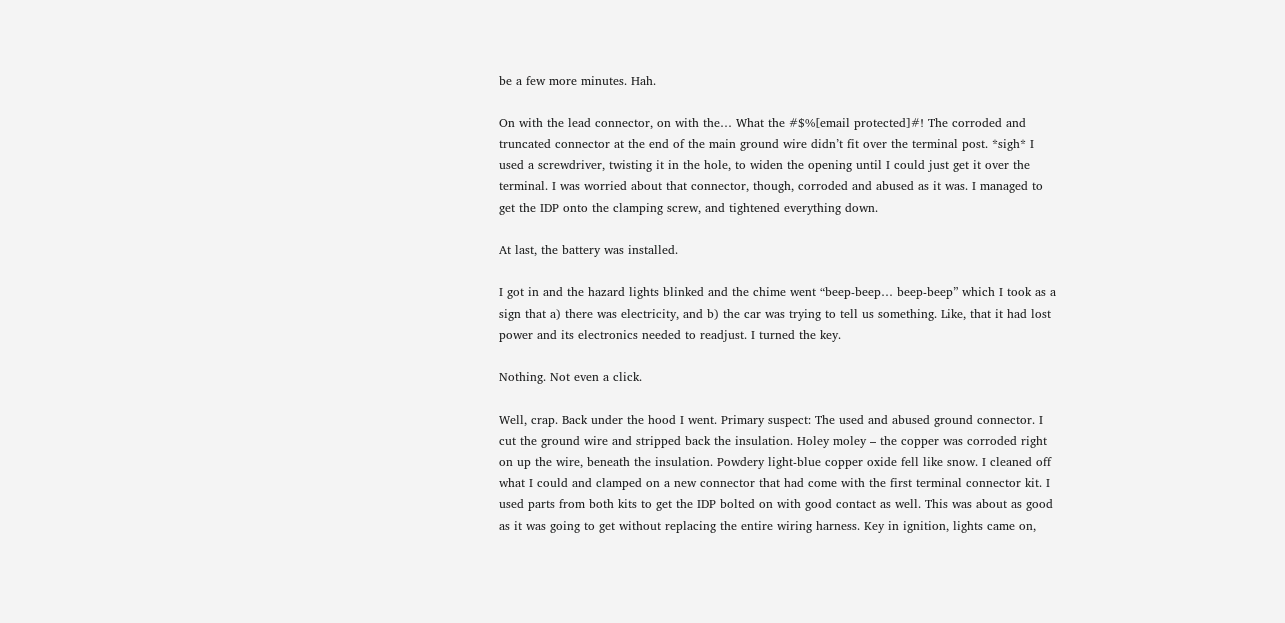be a few more minutes. Hah.

On with the lead connector, on with the… What the #$%[email protected]#! The corroded and truncated connector at the end of the main ground wire didn’t fit over the terminal post. *sigh* I used a screwdriver, twisting it in the hole, to widen the opening until I could just get it over the terminal. I was worried about that connector, though, corroded and abused as it was. I managed to get the IDP onto the clamping screw, and tightened everything down.

At last, the battery was installed.

I got in and the hazard lights blinked and the chime went “beep-beep… beep-beep” which I took as a sign that a) there was electricity, and b) the car was trying to tell us something. Like, that it had lost power and its electronics needed to readjust. I turned the key.

Nothing. Not even a click.

Well, crap. Back under the hood I went. Primary suspect: The used and abused ground connector. I cut the ground wire and stripped back the insulation. Holey moley – the copper was corroded right on up the wire, beneath the insulation. Powdery light-blue copper oxide fell like snow. I cleaned off what I could and clamped on a new connector that had come with the first terminal connector kit. I used parts from both kits to get the IDP bolted on with good contact as well. This was about as good as it was going to get without replacing the entire wiring harness. Key in ignition, lights came on,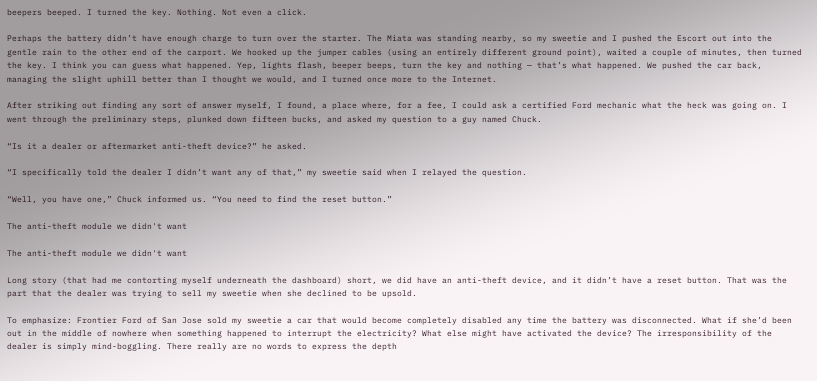beepers beeped. I turned the key. Nothing. Not even a click.

Perhaps the battery didn’t have enough charge to turn over the starter. The Miata was standing nearby, so my sweetie and I pushed the Escort out into the gentle rain to the other end of the carport. We hooked up the jumper cables (using an entirely different ground point), waited a couple of minutes, then turned the key. I think you can guess what happened. Yep, lights flash, beeper beeps, turn the key and nothing — that’s what happened. We pushed the car back, managing the slight uphill better than I thought we would, and I turned once more to the Internet.

After striking out finding any sort of answer myself, I found, a place where, for a fee, I could ask a certified Ford mechanic what the heck was going on. I went through the preliminary steps, plunked down fifteen bucks, and asked my question to a guy named Chuck.

“Is it a dealer or aftermarket anti-theft device?” he asked.

“I specifically told the dealer I didn’t want any of that,” my sweetie said when I relayed the question.

“Well, you have one,” Chuck informed us. “You need to find the reset button.”

The anti-theft module we didn't want

The anti-theft module we didn't want

Long story (that had me contorting myself underneath the dashboard) short, we did have an anti-theft device, and it didn’t have a reset button. That was the part that the dealer was trying to sell my sweetie when she declined to be upsold.

To emphasize: Frontier Ford of San Jose sold my sweetie a car that would become completely disabled any time the battery was disconnected. What if she’d been out in the middle of nowhere when something happened to interrupt the electricity? What else might have activated the device? The irresponsibility of the dealer is simply mind-boggling. There really are no words to express the depth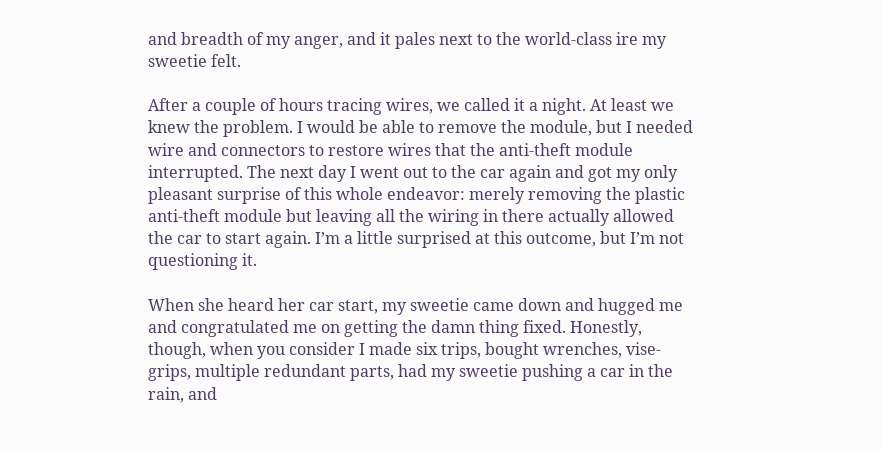and breadth of my anger, and it pales next to the world-class ire my sweetie felt.

After a couple of hours tracing wires, we called it a night. At least we knew the problem. I would be able to remove the module, but I needed wire and connectors to restore wires that the anti-theft module interrupted. The next day I went out to the car again and got my only pleasant surprise of this whole endeavor: merely removing the plastic anti-theft module but leaving all the wiring in there actually allowed the car to start again. I’m a little surprised at this outcome, but I’m not questioning it.

When she heard her car start, my sweetie came down and hugged me and congratulated me on getting the damn thing fixed. Honestly, though, when you consider I made six trips, bought wrenches, vise-grips, multiple redundant parts, had my sweetie pushing a car in the rain, and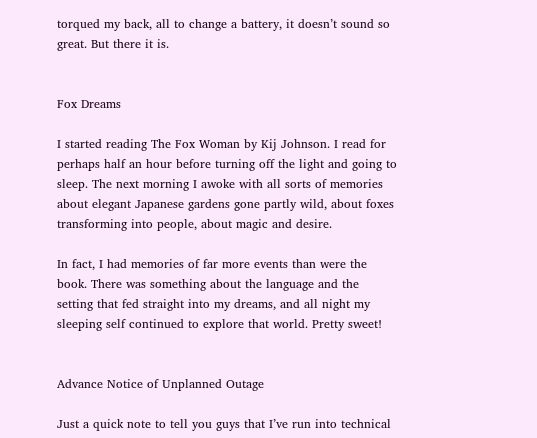torqued my back, all to change a battery, it doesn’t sound so great. But there it is.


Fox Dreams

I started reading The Fox Woman by Kij Johnson. I read for perhaps half an hour before turning off the light and going to sleep. The next morning I awoke with all sorts of memories about elegant Japanese gardens gone partly wild, about foxes transforming into people, about magic and desire.

In fact, I had memories of far more events than were the book. There was something about the language and the setting that fed straight into my dreams, and all night my sleeping self continued to explore that world. Pretty sweet!


Advance Notice of Unplanned Outage

Just a quick note to tell you guys that I’ve run into technical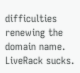difficulties renewing the domain name. LiveRack sucks.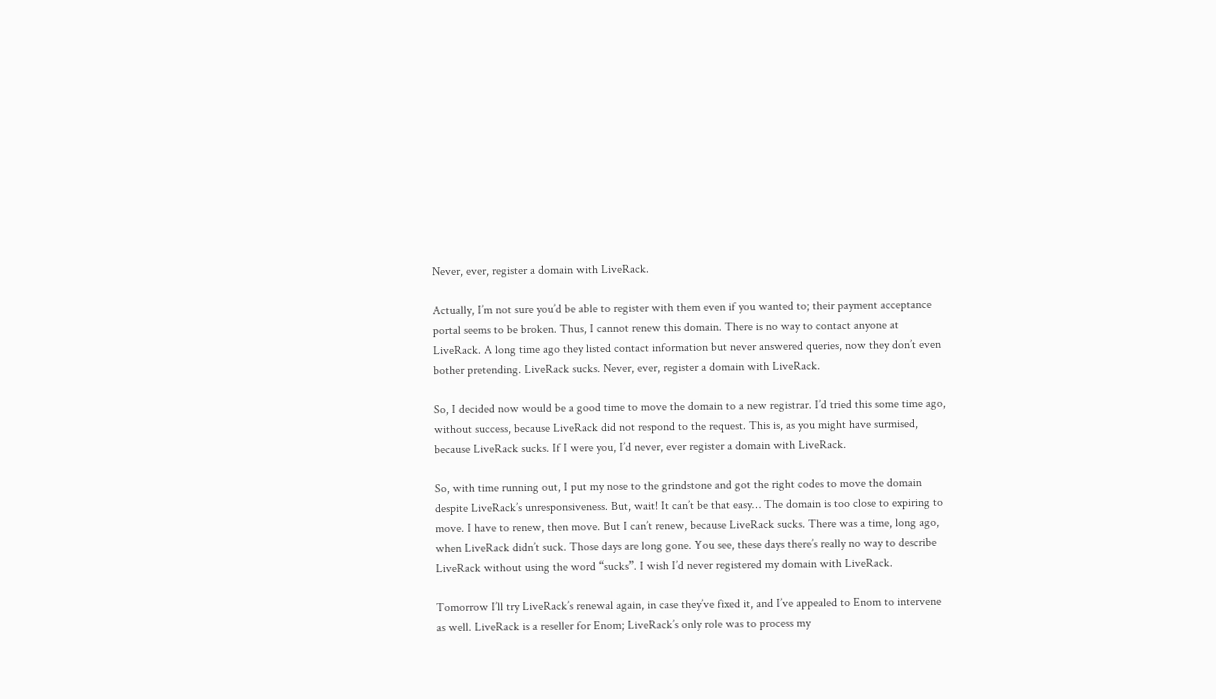Never, ever, register a domain with LiveRack.

Actually, I’m not sure you’d be able to register with them even if you wanted to; their payment acceptance portal seems to be broken. Thus, I cannot renew this domain. There is no way to contact anyone at LiveRack. A long time ago they listed contact information but never answered queries, now they don’t even bother pretending. LiveRack sucks. Never, ever, register a domain with LiveRack.

So, I decided now would be a good time to move the domain to a new registrar. I’d tried this some time ago, without success, because LiveRack did not respond to the request. This is, as you might have surmised, because LiveRack sucks. If I were you, I’d never, ever register a domain with LiveRack.

So, with time running out, I put my nose to the grindstone and got the right codes to move the domain despite LiveRack’s unresponsiveness. But, wait! It can’t be that easy… The domain is too close to expiring to move. I have to renew, then move. But I can’t renew, because LiveRack sucks. There was a time, long ago, when LiveRack didn’t suck. Those days are long gone. You see, these days there’s really no way to describe LiveRack without using the word “sucks”. I wish I’d never registered my domain with LiveRack.

Tomorrow I’ll try LiveRack’s renewal again, in case they’ve fixed it, and I’ve appealed to Enom to intervene as well. LiveRack is a reseller for Enom; LiveRack’s only role was to process my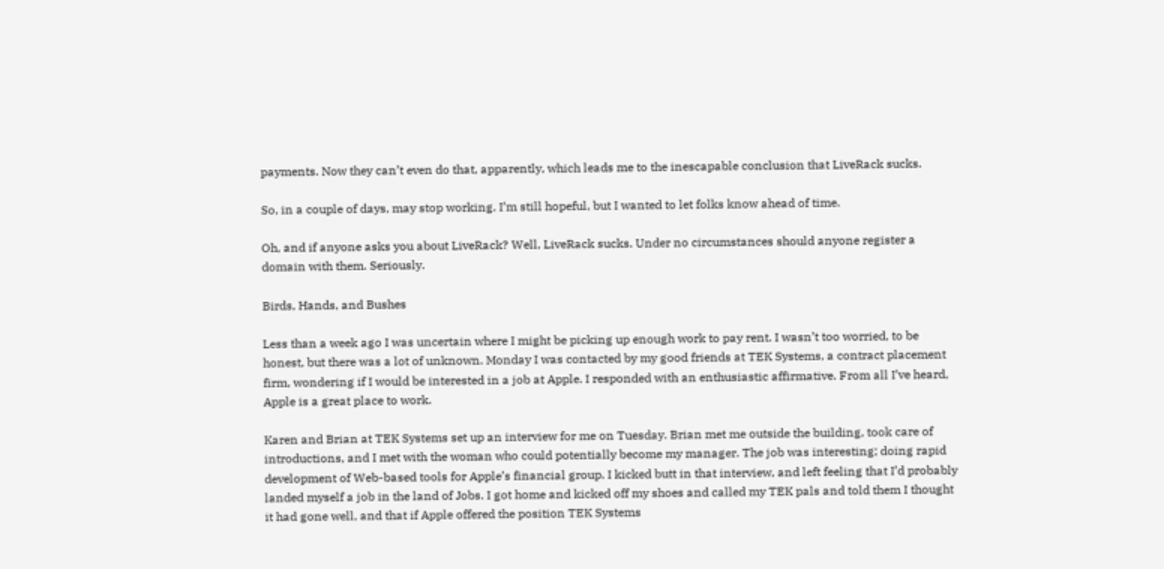payments. Now they can’t even do that, apparently, which leads me to the inescapable conclusion that LiveRack sucks.

So, in a couple of days, may stop working. I’m still hopeful, but I wanted to let folks know ahead of time.

Oh, and if anyone asks you about LiveRack? Well, LiveRack sucks. Under no circumstances should anyone register a domain with them. Seriously.

Birds, Hands, and Bushes

Less than a week ago I was uncertain where I might be picking up enough work to pay rent. I wasn’t too worried, to be honest, but there was a lot of unknown. Monday I was contacted by my good friends at TEK Systems, a contract placement firm, wondering if I would be interested in a job at Apple. I responded with an enthusiastic affirmative. From all I’ve heard, Apple is a great place to work.

Karen and Brian at TEK Systems set up an interview for me on Tuesday. Brian met me outside the building, took care of introductions, and I met with the woman who could potentially become my manager. The job was interesting; doing rapid development of Web-based tools for Apple’s financial group. I kicked butt in that interview, and left feeling that I’d probably landed myself a job in the land of Jobs. I got home and kicked off my shoes and called my TEK pals and told them I thought it had gone well, and that if Apple offered the position TEK Systems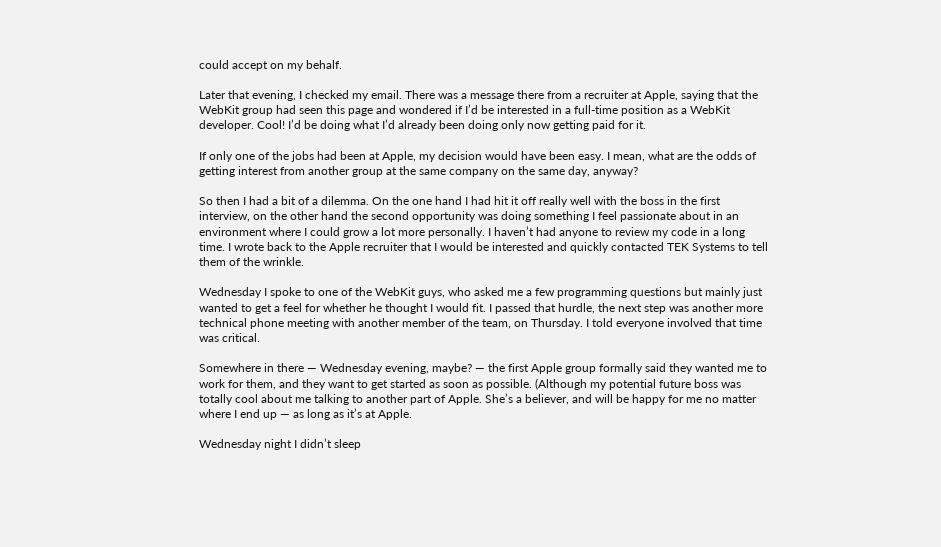could accept on my behalf.

Later that evening, I checked my email. There was a message there from a recruiter at Apple, saying that the WebKit group had seen this page and wondered if I’d be interested in a full-time position as a WebKit developer. Cool! I’d be doing what I’d already been doing only now getting paid for it.

If only one of the jobs had been at Apple, my decision would have been easy. I mean, what are the odds of getting interest from another group at the same company on the same day, anyway?

So then I had a bit of a dilemma. On the one hand I had hit it off really well with the boss in the first interview, on the other hand the second opportunity was doing something I feel passionate about in an environment where I could grow a lot more personally. I haven’t had anyone to review my code in a long time. I wrote back to the Apple recruiter that I would be interested and quickly contacted TEK Systems to tell them of the wrinkle.

Wednesday I spoke to one of the WebKit guys, who asked me a few programming questions but mainly just wanted to get a feel for whether he thought I would fit. I passed that hurdle, the next step was another more technical phone meeting with another member of the team, on Thursday. I told everyone involved that time was critical.

Somewhere in there — Wednesday evening, maybe? — the first Apple group formally said they wanted me to work for them, and they want to get started as soon as possible. (Although my potential future boss was totally cool about me talking to another part of Apple. She’s a believer, and will be happy for me no matter where I end up — as long as it’s at Apple.

Wednesday night I didn’t sleep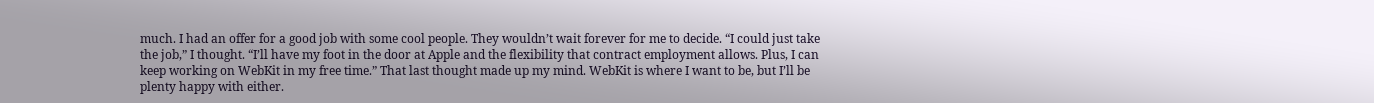much. I had an offer for a good job with some cool people. They wouldn’t wait forever for me to decide. “I could just take the job,” I thought. “I’ll have my foot in the door at Apple and the flexibility that contract employment allows. Plus, I can keep working on WebKit in my free time.” That last thought made up my mind. WebKit is where I want to be, but I’ll be plenty happy with either.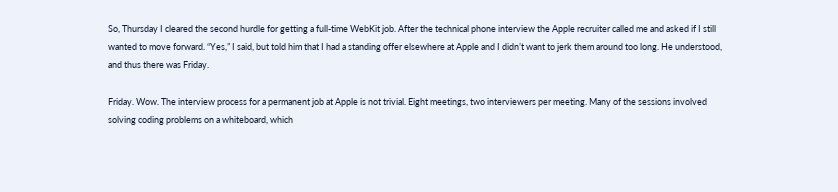So, Thursday I cleared the second hurdle for getting a full-time WebKit job. After the technical phone interview the Apple recruiter called me and asked if I still wanted to move forward. “Yes,” I said, but told him that I had a standing offer elsewhere at Apple and I didn’t want to jerk them around too long. He understood, and thus there was Friday.

Friday. Wow. The interview process for a permanent job at Apple is not trivial. Eight meetings, two interviewers per meeting. Many of the sessions involved solving coding problems on a whiteboard, which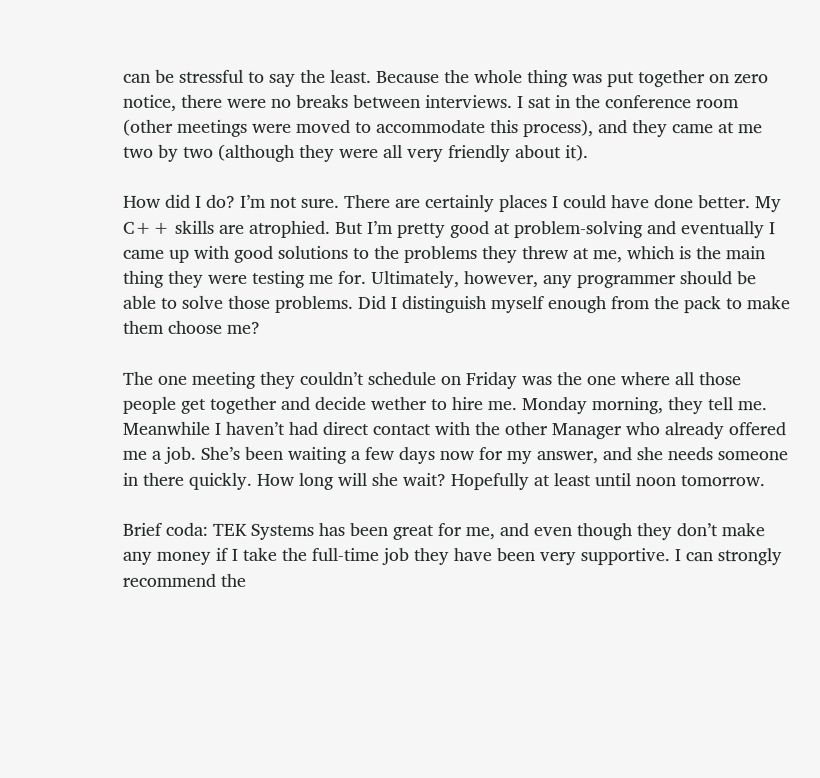can be stressful to say the least. Because the whole thing was put together on zero notice, there were no breaks between interviews. I sat in the conference room (other meetings were moved to accommodate this process), and they came at me two by two (although they were all very friendly about it).

How did I do? I’m not sure. There are certainly places I could have done better. My C++ skills are atrophied. But I’m pretty good at problem-solving and eventually I came up with good solutions to the problems they threw at me, which is the main thing they were testing me for. Ultimately, however, any programmer should be able to solve those problems. Did I distinguish myself enough from the pack to make them choose me?

The one meeting they couldn’t schedule on Friday was the one where all those people get together and decide wether to hire me. Monday morning, they tell me. Meanwhile I haven’t had direct contact with the other Manager who already offered me a job. She’s been waiting a few days now for my answer, and she needs someone in there quickly. How long will she wait? Hopefully at least until noon tomorrow.

Brief coda: TEK Systems has been great for me, and even though they don’t make any money if I take the full-time job they have been very supportive. I can strongly recommend the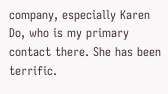company, especially Karen Do, who is my primary contact there. She has been terrific.